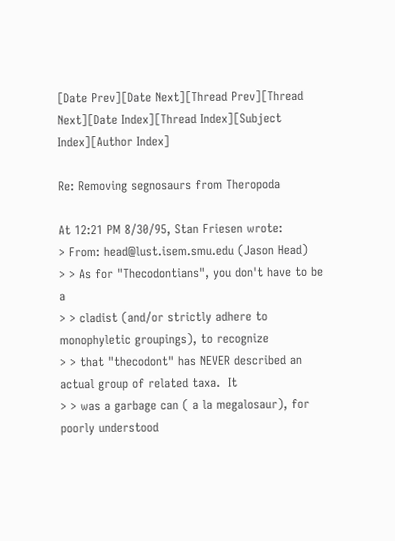[Date Prev][Date Next][Thread Prev][Thread Next][Date Index][Thread Index][Subject Index][Author Index]

Re: Removing segnosaurs from Theropoda

At 12:21 PM 8/30/95, Stan Friesen wrote:
> From: head@lust.isem.smu.edu (Jason Head)
> > As for "Thecodontians", you don't have to be a
> > cladist (and/or strictly adhere to monophyletic groupings), to recognize
> > that "thecodont" has NEVER described an actual group of related taxa.  It
> > was a garbage can ( a la megalosaur), for poorly understood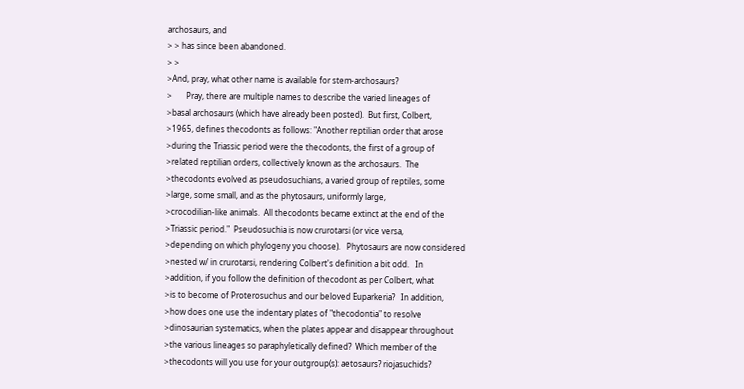archosaurs, and
> > has since been abandoned.
> >
>And, pray, what other name is available for stem-archosaurs?
>       Pray, there are multiple names to describe the varied lineages of
>basal archosaurs (which have already been posted).  But first, Colbert,
>1965, defines thecodonts as follows: "Another reptilian order that arose
>during the Triassic period were the thecodonts, the first of a group of
>related reptilian orders, collectively known as the archosaurs.  The
>thecodonts evolved as pseudosuchians, a varied group of reptiles, some
>large, some small, and as the phytosaurs, uniformly large,
>crocodilian-like animals.  All thecodonts became extinct at the end of the
>Triassic period."  Pseudosuchia is now crurotarsi (or vice versa,
>depending on which phylogeny you choose).   Phytosaurs are now considered
>nested w/ in crurotarsi, rendering Colbert's definition a bit odd.   In
>addition, if you follow the definition of thecodont as per Colbert, what
>is to become of Proterosuchus and our beloved Euparkeria?   In addition,
>how does one use the indentary plates of "thecodontia" to resolve
>dinosaurian systematics, when the plates appear and disappear throughout
>the various lineages so paraphyletically defined?  Which member of the
>thecodonts will you use for your outgroup(s): aetosaurs? riojasuchids?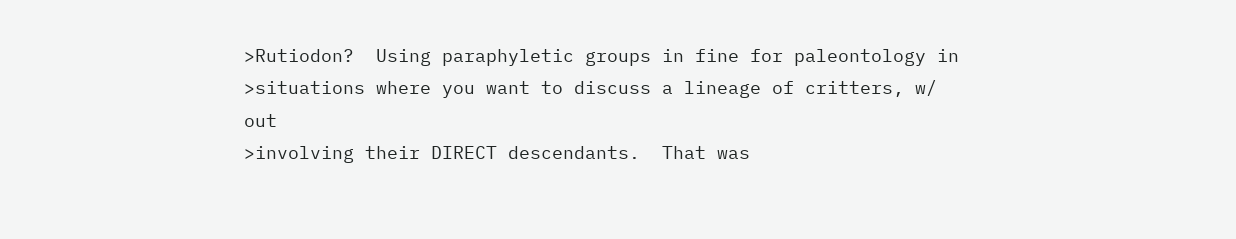>Rutiodon?  Using paraphyletic groups in fine for paleontology in
>situations where you want to discuss a lineage of critters, w/ out
>involving their DIRECT descendants.  That was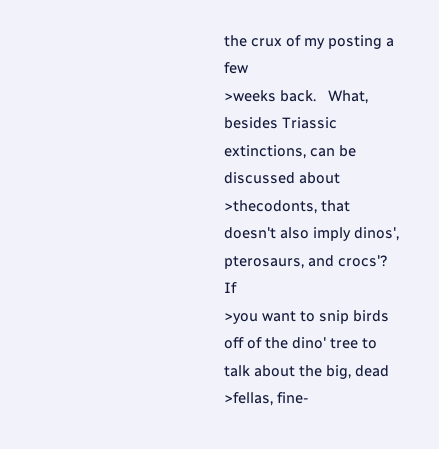the crux of my posting a few
>weeks back.   What, besides Triassic extinctions, can be discussed about
>thecodonts, that doesn't also imply dinos', pterosaurs, and crocs'?  If
>you want to snip birds off of the dino' tree to talk about the big, dead
>fellas, fine-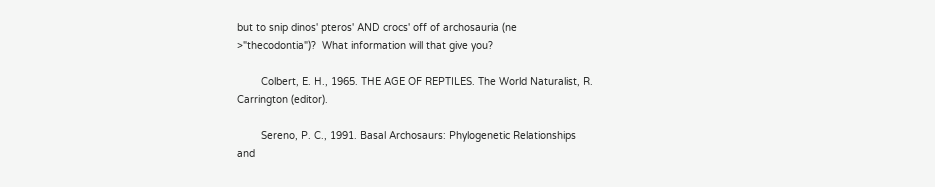but to snip dinos' pteros' AND crocs' off of archosauria (ne
>"thecodontia")?  What information will that give you?

        Colbert, E. H., 1965. THE AGE OF REPTILES. The World Naturalist, R.
Carrington (editor).

        Sereno, P. C., 1991. Basal Archosaurs: Phylogenetic Relationships
and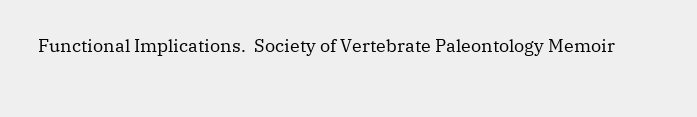Functional Implications.  Society of Vertebrate Paleontology Memoir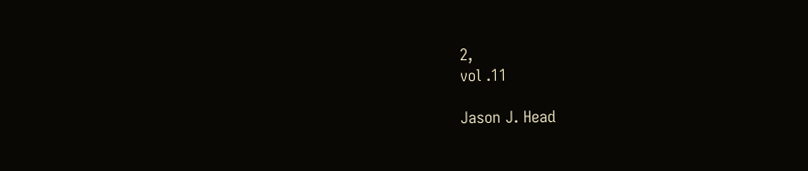2,
vol .11

Jason J. Head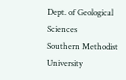Dept. of Geological Sciences
Southern Methodist University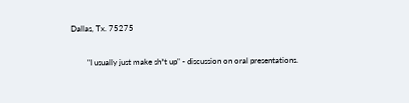Dallas, Tx. 75275

        "I usually just make sh*t up" - discussion on oral presentations.